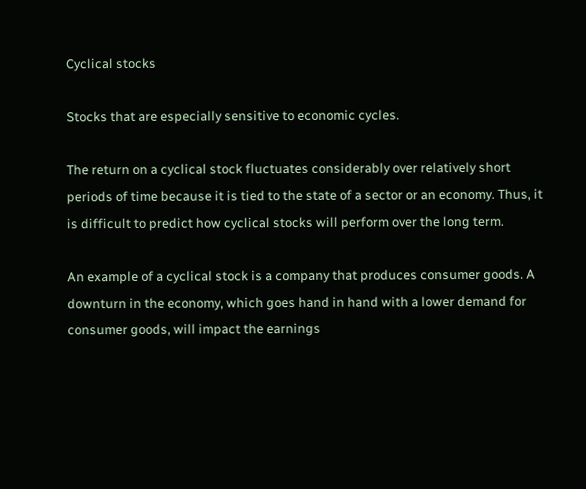Cyclical stocks

Stocks that are especially sensitive to economic cycles.

The return on a cyclical stock fluctuates considerably over relatively short periods of time because it is tied to the state of a sector or an economy. Thus, it is difficult to predict how cyclical stocks will perform over the long term.

An example of a cyclical stock is a company that produces consumer goods. A downturn in the economy, which goes hand in hand with a lower demand for consumer goods, will impact the earnings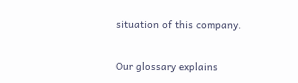situation of this company.

Our glossary explains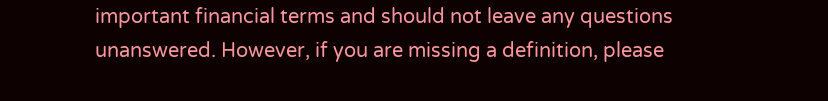important financial terms and should not leave any questions unanswered. However, if you are missing a definition, please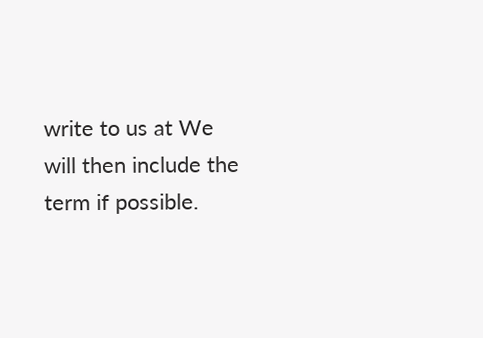write to us at We will then include the term if possible.